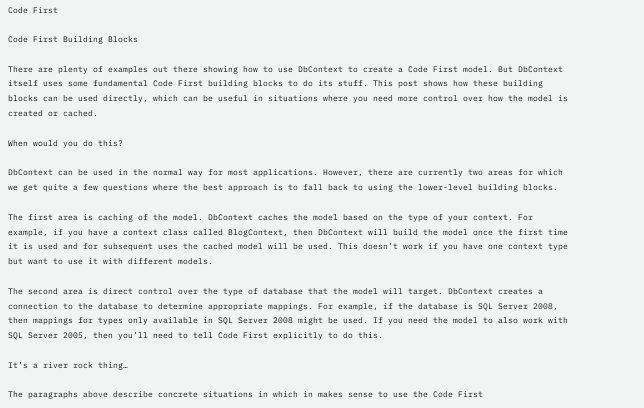Code First

Code First Building Blocks

There are plenty of examples out there showing how to use DbContext to create a Code First model. But DbContext itself uses some fundamental Code First building blocks to do its stuff. This post shows how these building blocks can be used directly, which can be useful in situations where you need more control over how the model is created or cached.

When would you do this?

DbContext can be used in the normal way for most applications. However, there are currently two areas for which we get quite a few questions where the best approach is to fall back to using the lower-level building blocks.

The first area is caching of the model. DbContext caches the model based on the type of your context. For example, if you have a context class called BlogContext, then DbContext will build the model once the first time it is used and for subsequent uses the cached model will be used. This doesn’t work if you have one context type but want to use it with different models.

The second area is direct control over the type of database that the model will target. DbContext creates a connection to the database to determine appropriate mappings. For example, if the database is SQL Server 2008, then mappings for types only available in SQL Server 2008 might be used. If you need the model to also work with SQL Server 2005, then you’ll need to tell Code First explicitly to do this.

It’s a river rock thing…

The paragraphs above describe concrete situations in which in makes sense to use the Code First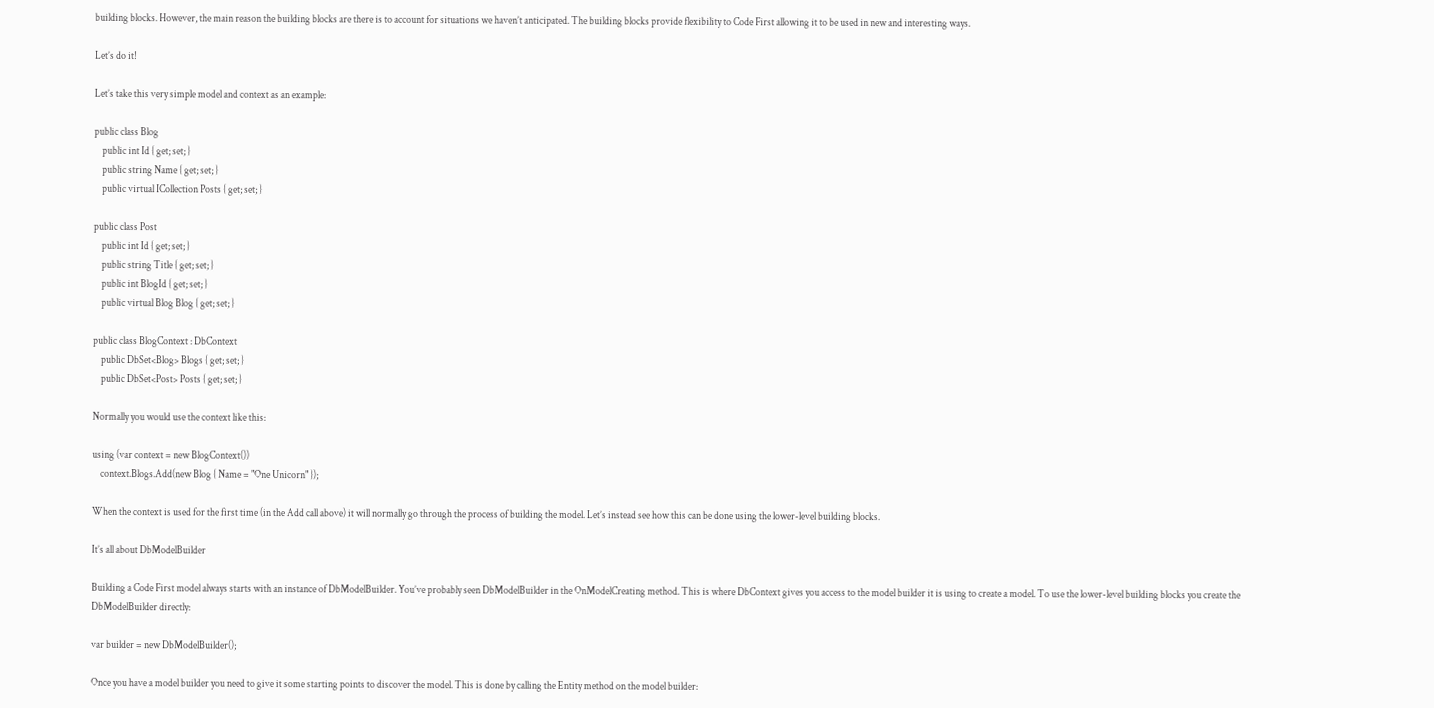building blocks. However, the main reason the building blocks are there is to account for situations we haven’t anticipated. The building blocks provide flexibility to Code First allowing it to be used in new and interesting ways.

Let’s do it!

Let’s take this very simple model and context as an example:

public class Blog
    public int Id { get; set; }
    public string Name { get; set; }
    public virtual ICollection Posts { get; set; }

public class Post
    public int Id { get; set; }
    public string Title { get; set; }
    public int BlogId { get; set; }
    public virtual Blog Blog { get; set; }

public class BlogContext : DbContext
    public DbSet<Blog> Blogs { get; set; }
    public DbSet<Post> Posts { get; set; }

Normally you would use the context like this:

using (var context = new BlogContext())
    context.Blogs.Add(new Blog { Name = "One Unicorn" });

When the context is used for the first time (in the Add call above) it will normally go through the process of building the model. Let’s instead see how this can be done using the lower-level building blocks.

It’s all about DbModelBuilder

Building a Code First model always starts with an instance of DbModelBuilder. You’ve probably seen DbModelBuilder in the OnModelCreating method. This is where DbContext gives you access to the model builder it is using to create a model. To use the lower-level building blocks you create the DbModelBuilder directly:

var builder = new DbModelBuilder();

Once you have a model builder you need to give it some starting points to discover the model. This is done by calling the Entity method on the model builder: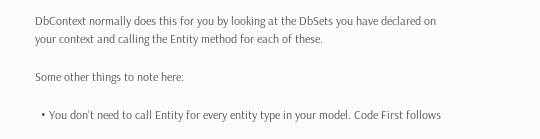DbContext normally does this for you by looking at the DbSets you have declared on your context and calling the Entity method for each of these.

Some other things to note here:

  • You don’t need to call Entity for every entity type in your model. Code First follows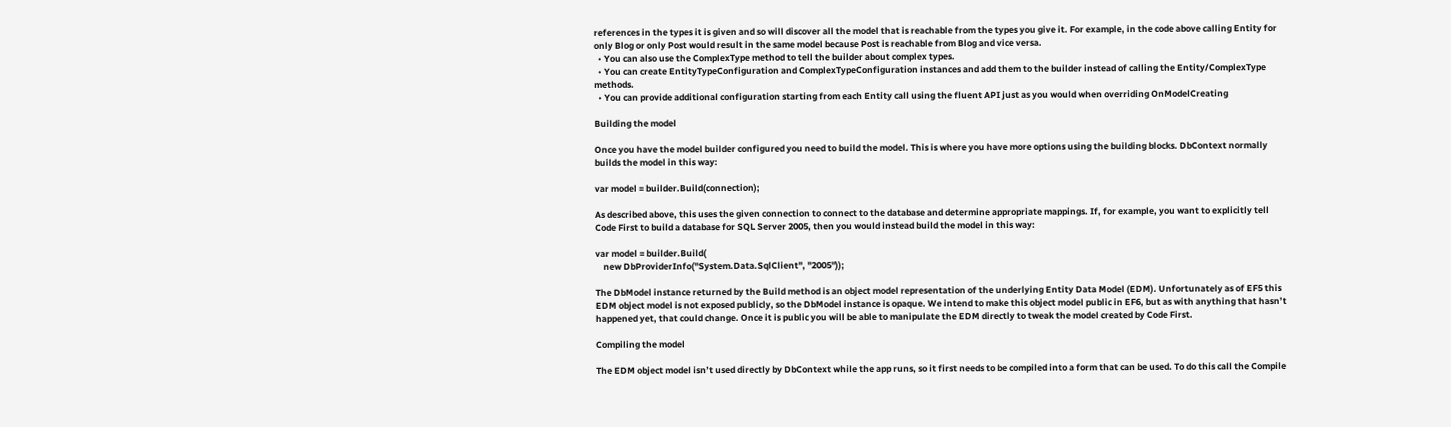references in the types it is given and so will discover all the model that is reachable from the types you give it. For example, in the code above calling Entity for only Blog or only Post would result in the same model because Post is reachable from Blog and vice versa.
  • You can also use the ComplexType method to tell the builder about complex types.
  • You can create EntityTypeConfiguration and ComplexTypeConfiguration instances and add them to the builder instead of calling the Entity/ComplexType methods.
  • You can provide additional configuration starting from each Entity call using the fluent API just as you would when overriding OnModelCreating

Building the model

Once you have the model builder configured you need to build the model. This is where you have more options using the building blocks. DbContext normally builds the model in this way:

var model = builder.Build(connection);

As described above, this uses the given connection to connect to the database and determine appropriate mappings. If, for example, you want to explicitly tell Code First to build a database for SQL Server 2005, then you would instead build the model in this way:

var model = builder.Build(
    new DbProviderInfo("System.Data.SqlClient", "2005"));

The DbModel instance returned by the Build method is an object model representation of the underlying Entity Data Model (EDM). Unfortunately as of EF5 this EDM object model is not exposed publicly, so the DbModel instance is opaque. We intend to make this object model public in EF6, but as with anything that hasn’t happened yet, that could change. Once it is public you will be able to manipulate the EDM directly to tweak the model created by Code First.

Compiling the model

The EDM object model isn’t used directly by DbContext while the app runs, so it first needs to be compiled into a form that can be used. To do this call the Compile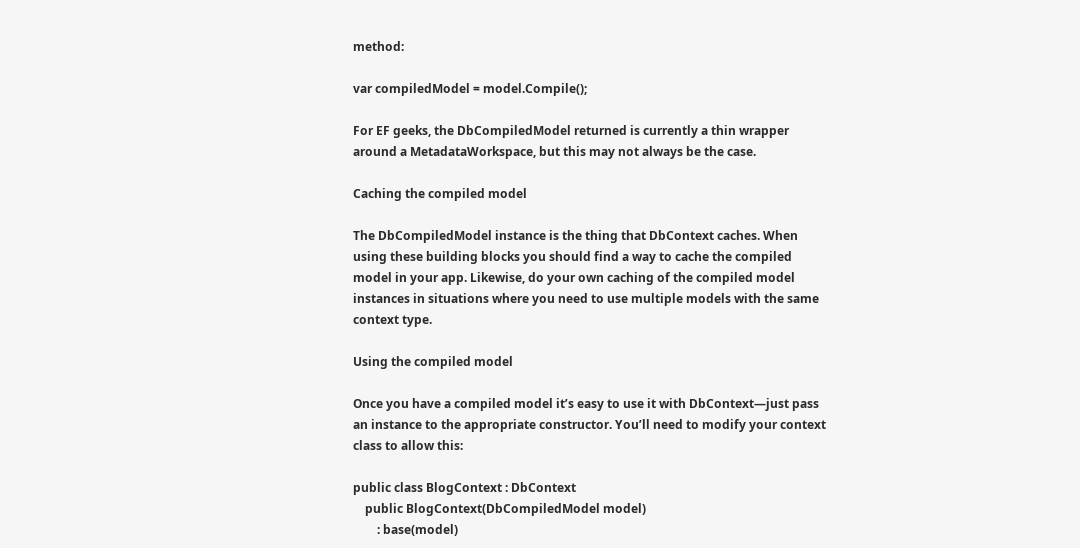method:

var compiledModel = model.Compile();

For EF geeks, the DbCompiledModel returned is currently a thin wrapper around a MetadataWorkspace, but this may not always be the case.

Caching the compiled model

The DbCompiledModel instance is the thing that DbContext caches. When using these building blocks you should find a way to cache the compiled model in your app. Likewise, do your own caching of the compiled model instances in situations where you need to use multiple models with the same context type.

Using the compiled model

Once you have a compiled model it’s easy to use it with DbContext—just pass an instance to the appropriate constructor. You’ll need to modify your context class to allow this:

public class BlogContext : DbContext
    public BlogContext(DbCompiledModel model)
        : base(model)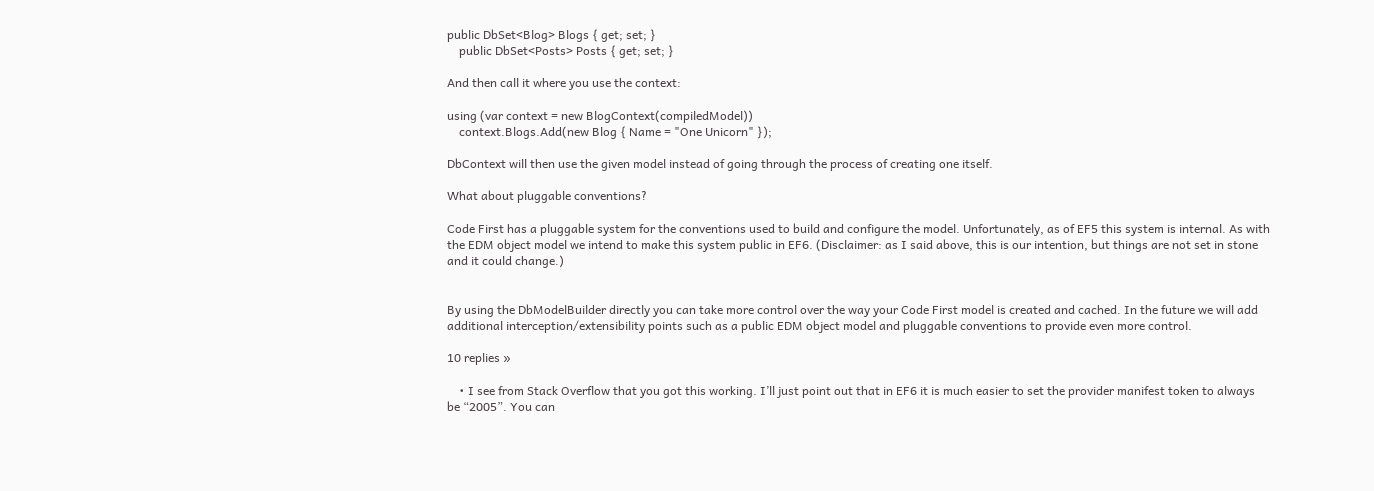public DbSet<Blog> Blogs { get; set; }
    public DbSet<Posts> Posts { get; set; }

And then call it where you use the context:

using (var context = new BlogContext(compiledModel))
    context.Blogs.Add(new Blog { Name = "One Unicorn" });

DbContext will then use the given model instead of going through the process of creating one itself.

What about pluggable conventions?

Code First has a pluggable system for the conventions used to build and configure the model. Unfortunately, as of EF5 this system is internal. As with the EDM object model we intend to make this system public in EF6. (Disclaimer: as I said above, this is our intention, but things are not set in stone and it could change.)


By using the DbModelBuilder directly you can take more control over the way your Code First model is created and cached. In the future we will add additional interception/extensibility points such as a public EDM object model and pluggable conventions to provide even more control.

10 replies »

    • I see from Stack Overflow that you got this working. I’ll just point out that in EF6 it is much easier to set the provider manifest token to always be “2005”. You can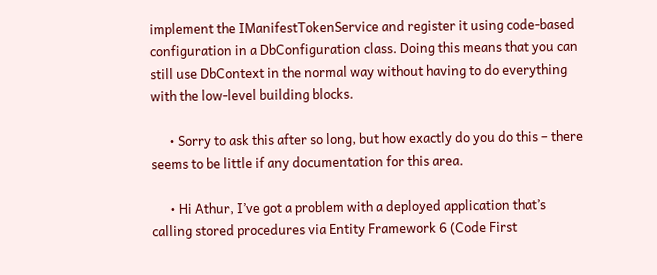implement the IManifestTokenService and register it using code-based configuration in a DbConfiguration class. Doing this means that you can still use DbContext in the normal way without having to do everything with the low-level building blocks.

      • Sorry to ask this after so long, but how exactly do you do this – there seems to be little if any documentation for this area.

      • Hi Athur, I’ve got a problem with a deployed application that’s calling stored procedures via Entity Framework 6 (Code First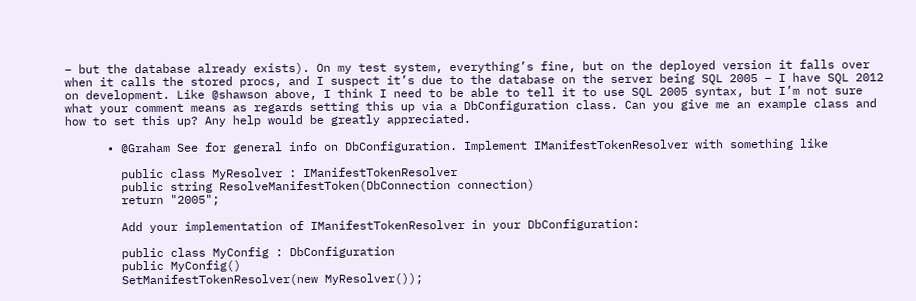– but the database already exists). On my test system, everything’s fine, but on the deployed version it falls over when it calls the stored procs, and I suspect it’s due to the database on the server being SQL 2005 – I have SQL 2012 on development. Like @shawson above, I think I need to be able to tell it to use SQL 2005 syntax, but I’m not sure what your comment means as regards setting this up via a DbConfiguration class. Can you give me an example class and how to set this up? Any help would be greatly appreciated.

      • @Graham See for general info on DbConfiguration. Implement IManifestTokenResolver with something like

        public class MyResolver : IManifestTokenResolver
        public string ResolveManifestToken(DbConnection connection)
        return "2005";

        Add your implementation of IManifestTokenResolver in your DbConfiguration:

        public class MyConfig : DbConfiguration
        public MyConfig()
        SetManifestTokenResolver(new MyResolver());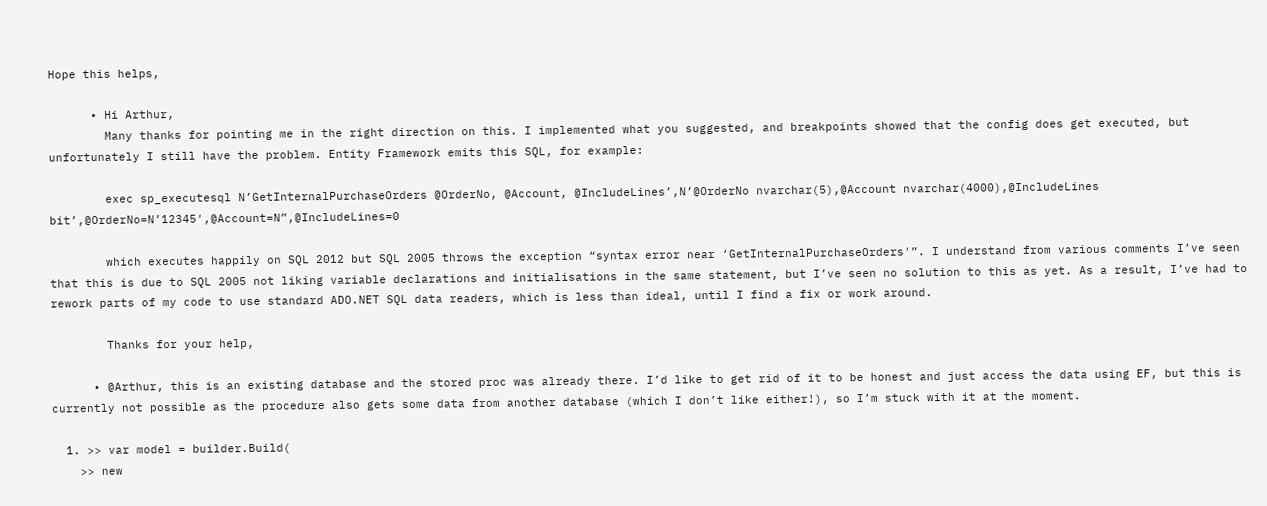Hope this helps,

      • Hi Arthur,
        Many thanks for pointing me in the right direction on this. I implemented what you suggested, and breakpoints showed that the config does get executed, but unfortunately I still have the problem. Entity Framework emits this SQL, for example:

        exec sp_executesql N’GetInternalPurchaseOrders @OrderNo, @Account, @IncludeLines’,N’@OrderNo nvarchar(5),@Account nvarchar(4000),@IncludeLines bit’,@OrderNo=N’12345′,@Account=N”,@IncludeLines=0

        which executes happily on SQL 2012 but SQL 2005 throws the exception “syntax error near ‘GetInternalPurchaseOrders'”. I understand from various comments I’ve seen that this is due to SQL 2005 not liking variable declarations and initialisations in the same statement, but I’ve seen no solution to this as yet. As a result, I’ve had to rework parts of my code to use standard ADO.NET SQL data readers, which is less than ideal, until I find a fix or work around.

        Thanks for your help,

      • @Arthur, this is an existing database and the stored proc was already there. I’d like to get rid of it to be honest and just access the data using EF, but this is currently not possible as the procedure also gets some data from another database (which I don’t like either!), so I’m stuck with it at the moment.

  1. >> var model = builder.Build(
    >> new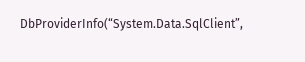DbProviderInfo(“System.Data.SqlClient”,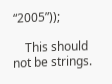“2005”));

    This should not be strings.